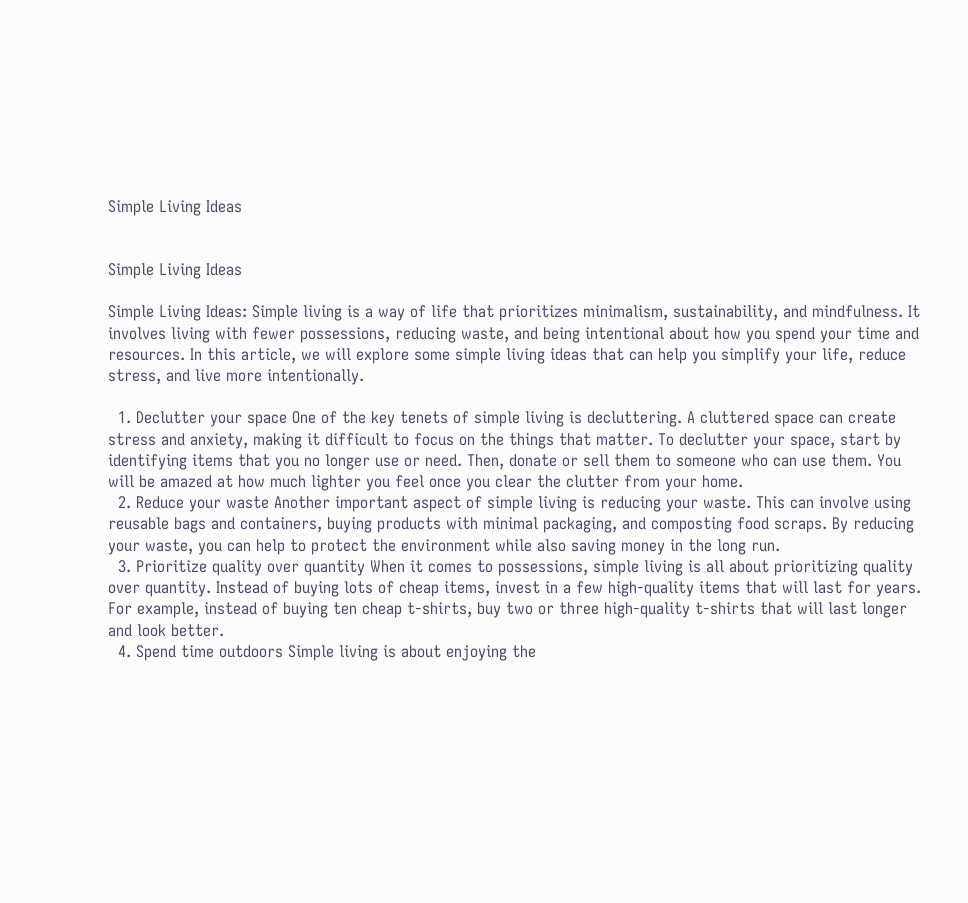Simple Living Ideas


Simple Living Ideas

Simple Living Ideas: Simple living is a way of life that prioritizes minimalism, sustainability, and mindfulness. It involves living with fewer possessions, reducing waste, and being intentional about how you spend your time and resources. In this article, we will explore some simple living ideas that can help you simplify your life, reduce stress, and live more intentionally.

  1. Declutter your space One of the key tenets of simple living is decluttering. A cluttered space can create stress and anxiety, making it difficult to focus on the things that matter. To declutter your space, start by identifying items that you no longer use or need. Then, donate or sell them to someone who can use them. You will be amazed at how much lighter you feel once you clear the clutter from your home.
  2. Reduce your waste Another important aspect of simple living is reducing your waste. This can involve using reusable bags and containers, buying products with minimal packaging, and composting food scraps. By reducing your waste, you can help to protect the environment while also saving money in the long run.
  3. Prioritize quality over quantity When it comes to possessions, simple living is all about prioritizing quality over quantity. Instead of buying lots of cheap items, invest in a few high-quality items that will last for years. For example, instead of buying ten cheap t-shirts, buy two or three high-quality t-shirts that will last longer and look better.
  4. Spend time outdoors Simple living is about enjoying the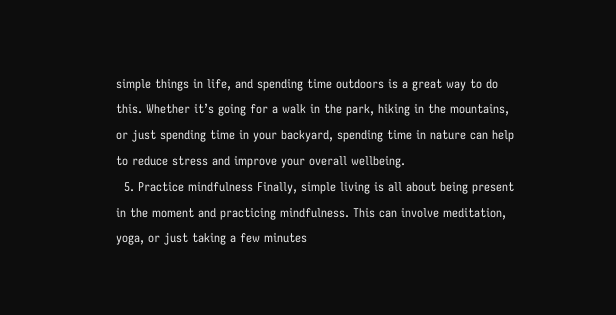simple things in life, and spending time outdoors is a great way to do this. Whether it’s going for a walk in the park, hiking in the mountains, or just spending time in your backyard, spending time in nature can help to reduce stress and improve your overall wellbeing.
  5. Practice mindfulness Finally, simple living is all about being present in the moment and practicing mindfulness. This can involve meditation, yoga, or just taking a few minutes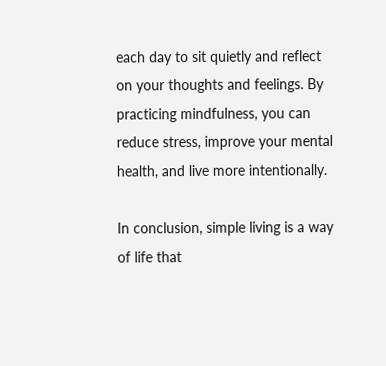each day to sit quietly and reflect on your thoughts and feelings. By practicing mindfulness, you can reduce stress, improve your mental health, and live more intentionally.

In conclusion, simple living is a way of life that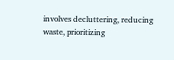involves decluttering, reducing waste, prioritizing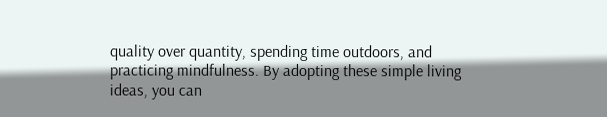quality over quantity, spending time outdoors, and practicing mindfulness. By adopting these simple living ideas, you can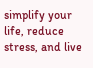simplify your life, reduce stress, and live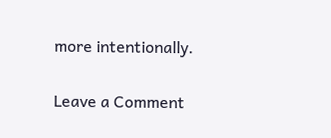more intentionally.

Leave a Comment